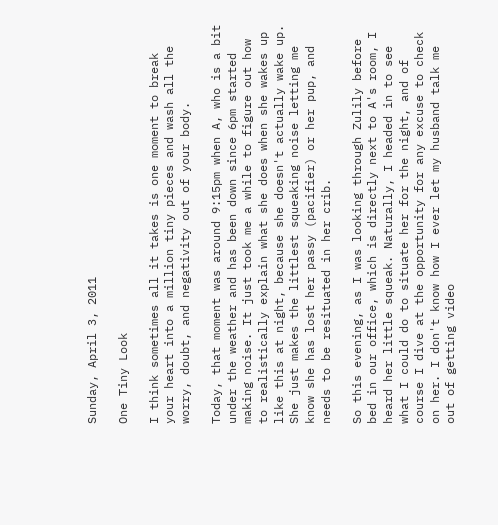Sunday, April 3, 2011

One Tiny Look

I think sometimes all it takes is one moment to break your heart into a million tiny pieces and wash all the worry, doubt, and negativity out of your body.

Today, that moment was around 9:15pm when A, who is a bit under the weather and has been down since 6pm started making noise. It just took me a while to figure out how to realistically explain what she does when she wakes up like this at night, because she doesn't actually wake up. She just makes the littlest squeaking noise letting me know she has lost her passy (pacifier) or her pup, and needs to be resituated in her crib.

So this evening, as I was looking through Zulily before bed in our office, which is directly next to A's room, I heard her little squeak. Naturally, I headed in to see what I could do to situate her for the night, and of course I dive at the opportunity for any excuse to check on her. I don't know how I ever let my husband talk me out of getting video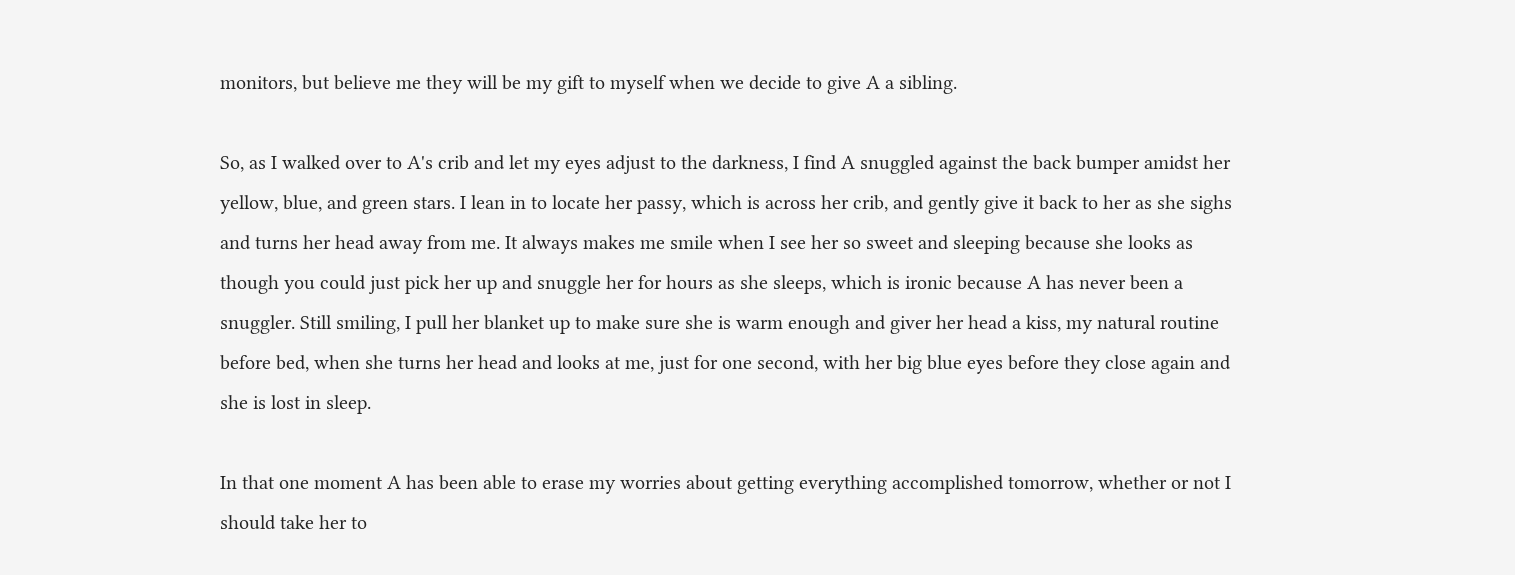monitors, but believe me they will be my gift to myself when we decide to give A a sibling.

So, as I walked over to A's crib and let my eyes adjust to the darkness, I find A snuggled against the back bumper amidst her yellow, blue, and green stars. I lean in to locate her passy, which is across her crib, and gently give it back to her as she sighs and turns her head away from me. It always makes me smile when I see her so sweet and sleeping because she looks as though you could just pick her up and snuggle her for hours as she sleeps, which is ironic because A has never been a snuggler. Still smiling, I pull her blanket up to make sure she is warm enough and giver her head a kiss, my natural routine before bed, when she turns her head and looks at me, just for one second, with her big blue eyes before they close again and she is lost in sleep.

In that one moment A has been able to erase my worries about getting everything accomplished tomorrow, whether or not I should take her to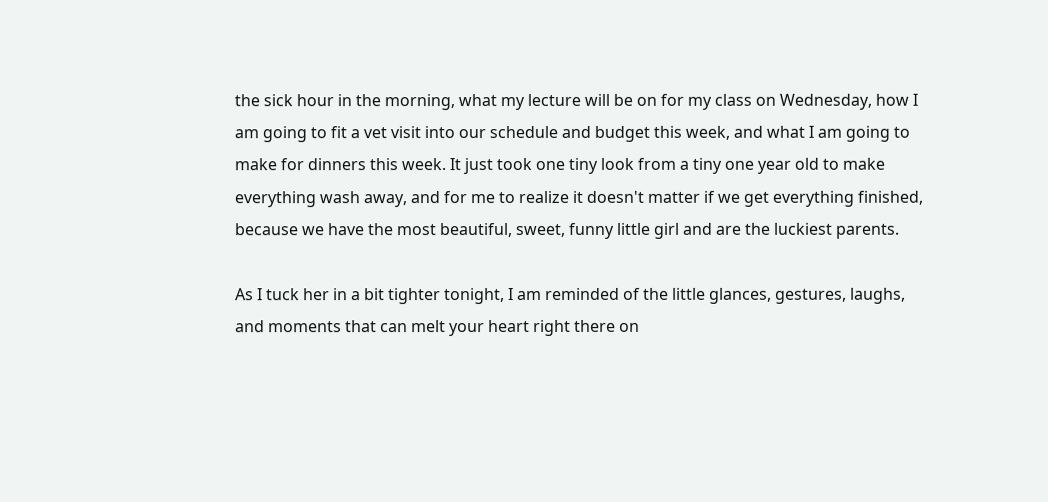the sick hour in the morning, what my lecture will be on for my class on Wednesday, how I am going to fit a vet visit into our schedule and budget this week, and what I am going to make for dinners this week. It just took one tiny look from a tiny one year old to make everything wash away, and for me to realize it doesn't matter if we get everything finished, because we have the most beautiful, sweet, funny little girl and are the luckiest parents.

As I tuck her in a bit tighter tonight, I am reminded of the little glances, gestures, laughs, and moments that can melt your heart right there on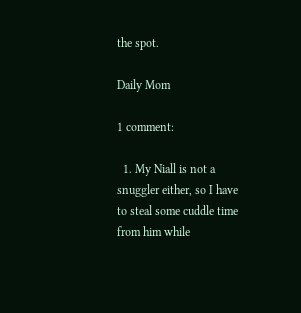the spot.

Daily Mom

1 comment:

  1. My Niall is not a snuggler either, so I have to steal some cuddle time from him while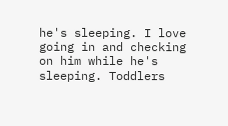he's sleeping. I love going in and checking on him while he's sleeping. Toddlers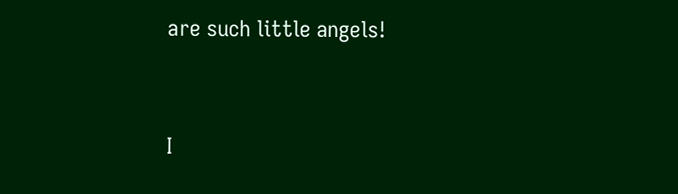are such little angels!


I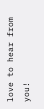love to hear from you!